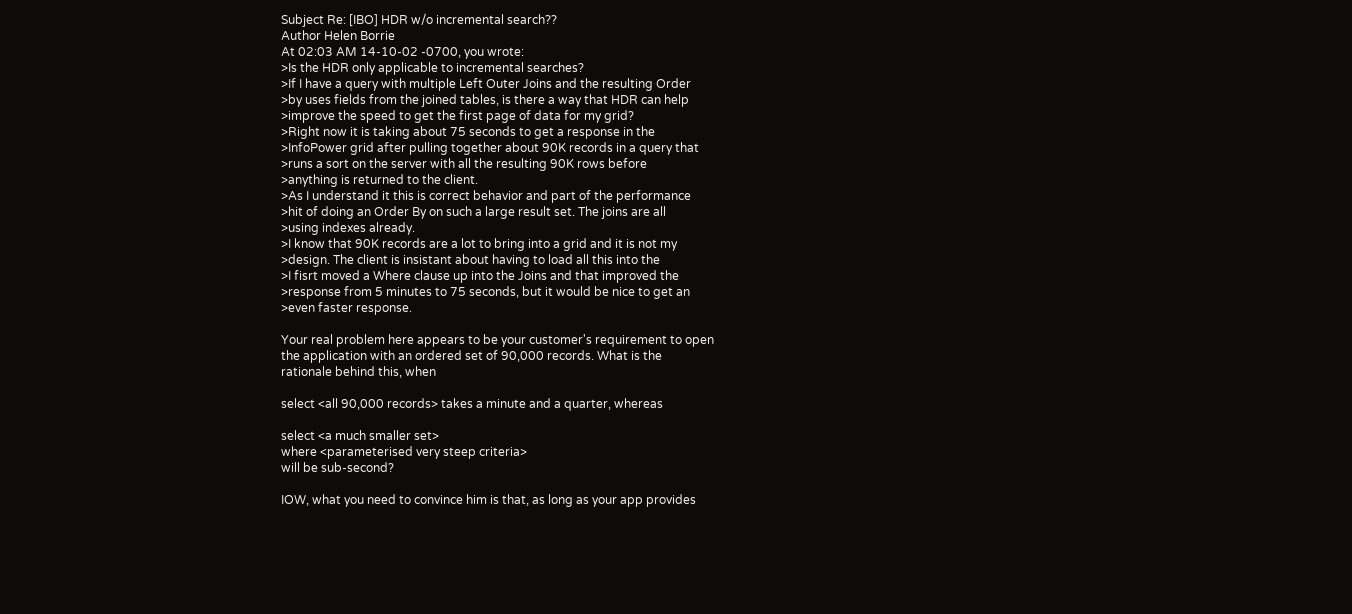Subject Re: [IBO] HDR w/o incremental search??
Author Helen Borrie
At 02:03 AM 14-10-02 -0700, you wrote:
>Is the HDR only applicable to incremental searches?
>If I have a query with multiple Left Outer Joins and the resulting Order
>by uses fields from the joined tables, is there a way that HDR can help
>improve the speed to get the first page of data for my grid?
>Right now it is taking about 75 seconds to get a response in the
>InfoPower grid after pulling together about 90K records in a query that
>runs a sort on the server with all the resulting 90K rows before
>anything is returned to the client.
>As I understand it this is correct behavior and part of the performance
>hit of doing an Order By on such a large result set. The joins are all
>using indexes already.
>I know that 90K records are a lot to bring into a grid and it is not my
>design. The client is insistant about having to load all this into the
>I fisrt moved a Where clause up into the Joins and that improved the
>response from 5 minutes to 75 seconds, but it would be nice to get an
>even faster response.

Your real problem here appears to be your customer's requirement to open
the application with an ordered set of 90,000 records. What is the
rationale behind this, when

select <all 90,000 records> takes a minute and a quarter, whereas

select <a much smaller set>
where <parameterised very steep criteria>
will be sub-second?

IOW, what you need to convince him is that, as long as your app provides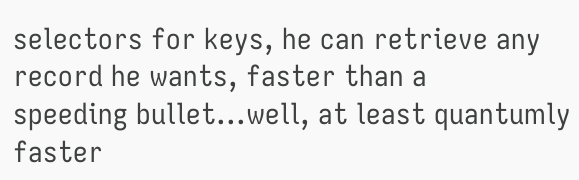selectors for keys, he can retrieve any record he wants, faster than a
speeding bullet...well, at least quantumly faster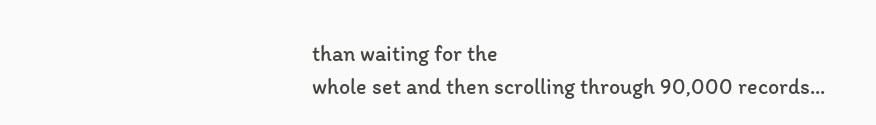than waiting for the
whole set and then scrolling through 90,000 records...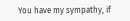You have my sympathy, if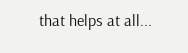that helps at all...